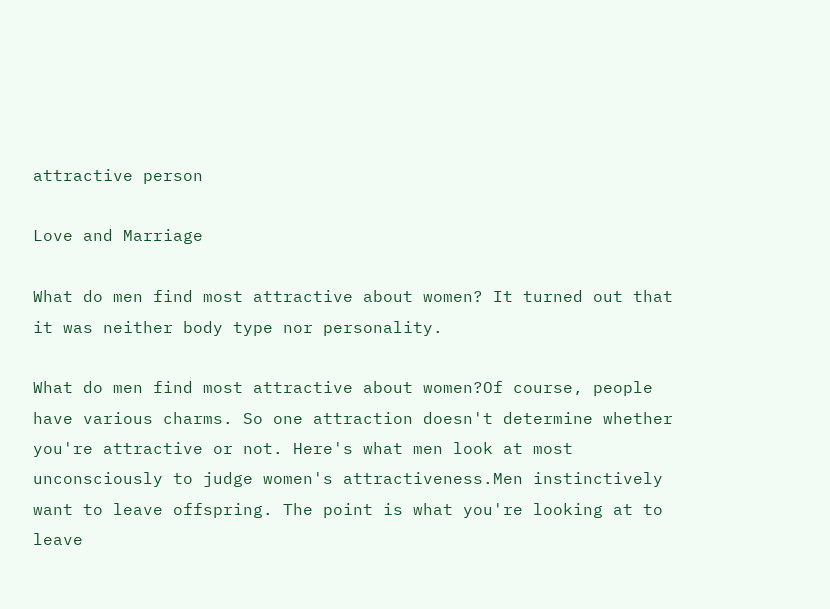attractive person

Love and Marriage

What do men find most attractive about women? It turned out that it was neither body type nor personality.

What do men find most attractive about women?Of course, people have various charms. So one attraction doesn't determine whether you're attractive or not. Here's what men look at most unconsciously to judge women's attractiveness.Men instinctively want to leave offspring. The point is what you're looking at to leave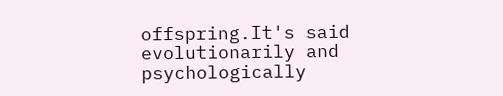offspring.It's said evolutionarily and psychologically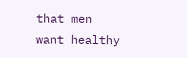that men want healthy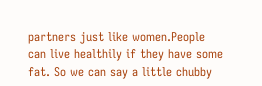partners just like women.People can live healthily if they have some fat. So we can say a little chubby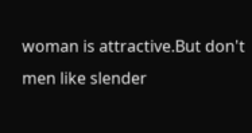woman is attractive.But don't men like slender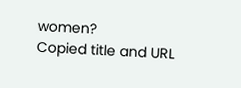women?
Copied title and URL